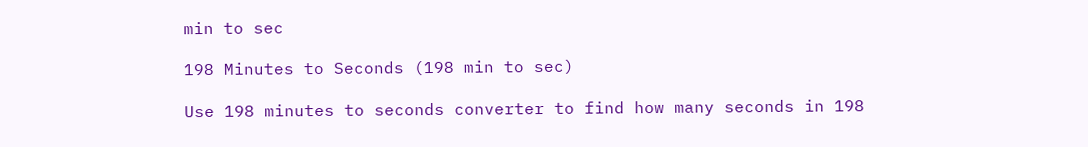min to sec

198 Minutes to Seconds (198 min to sec)

Use 198 minutes to seconds converter to find how many seconds in 198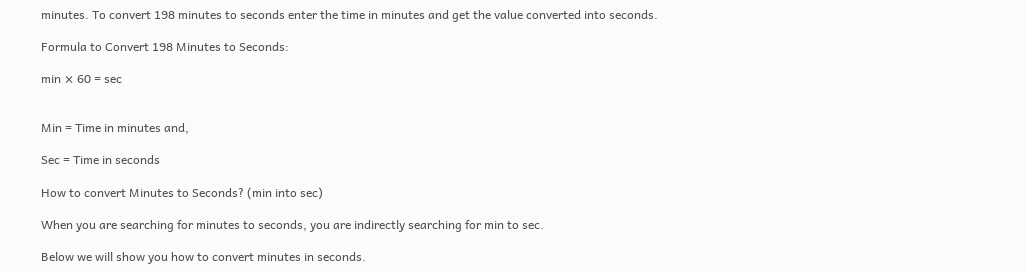minutes. To convert 198 minutes to seconds enter the time in minutes and get the value converted into seconds.

Formula to Convert 198 Minutes to Seconds:

min ⨯ 60 = sec


Min = Time in minutes and,

Sec = Time in seconds

How to convert Minutes to Seconds? (min into sec)

When you are searching for minutes to seconds, you are indirectly searching for min to sec.

Below we will show you how to convert minutes in seconds.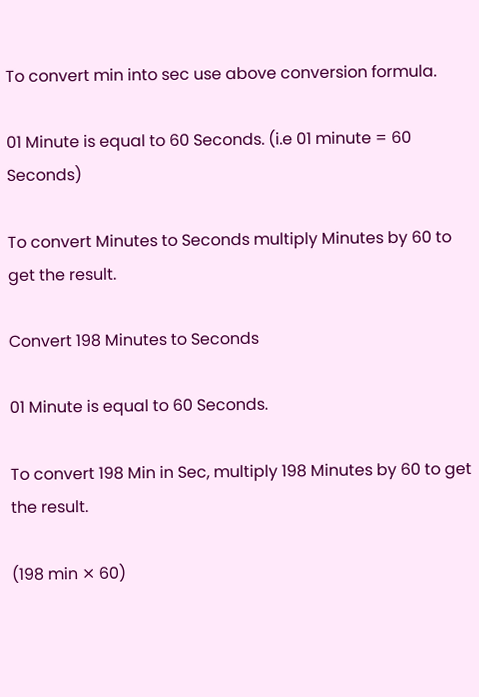To convert min into sec use above conversion formula.

01 Minute is equal to 60 Seconds. (i.e 01 minute = 60 Seconds)

To convert Minutes to Seconds multiply Minutes by 60 to get the result.

Convert 198 Minutes to Seconds

01 Minute is equal to 60 Seconds.

To convert 198 Min in Sec, multiply 198 Minutes by 60 to get the result.

(198 min ⨯ 60)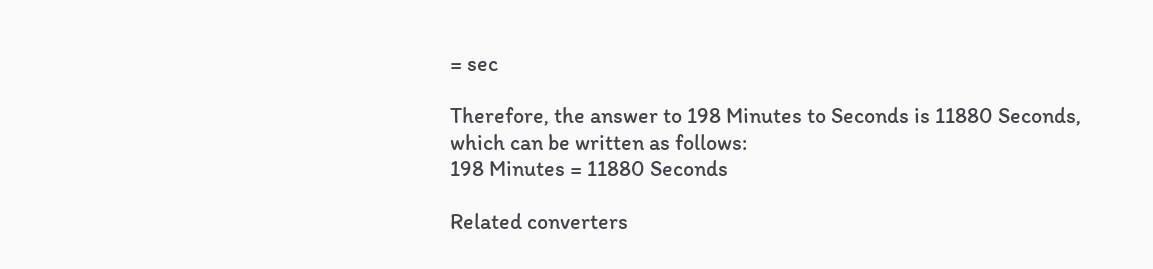= sec

Therefore, the answer to 198 Minutes to Seconds is 11880 Seconds, which can be written as follows:
198 Minutes = 11880 Seconds

Related converters